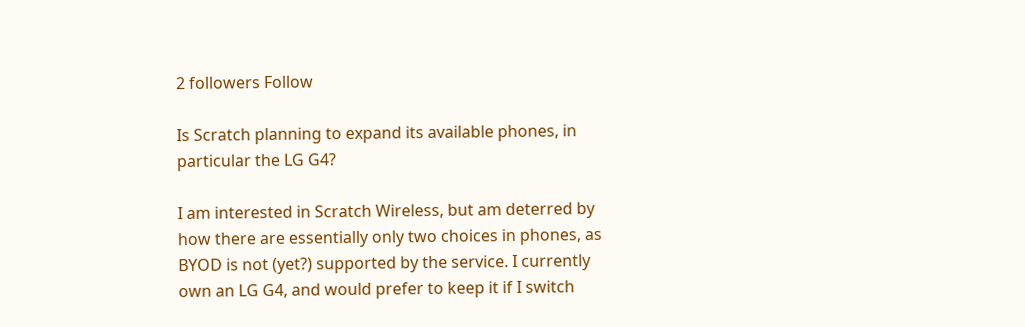2 followers Follow

Is Scratch planning to expand its available phones, in particular the LG G4?

I am interested in Scratch Wireless, but am deterred by how there are essentially only two choices in phones, as BYOD is not (yet?) supported by the service. I currently own an LG G4, and would prefer to keep it if I switch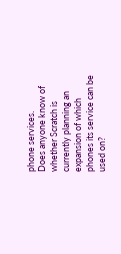phone services.
Does anyone know of whether Scratch is currently planning an expansion of which phones its service can be used on?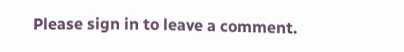Please sign in to leave a comment.